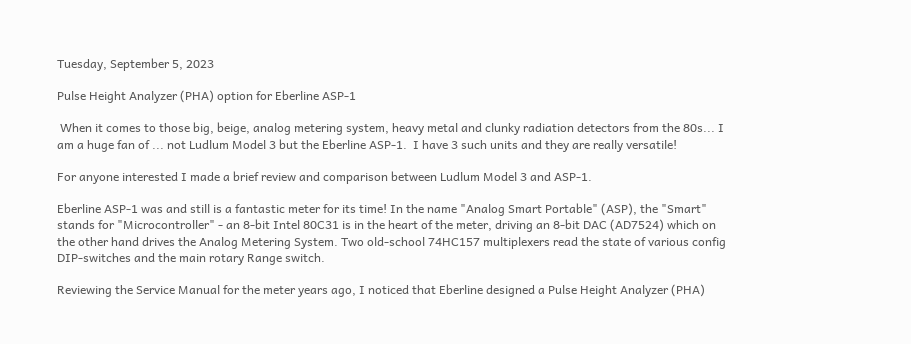Tuesday, September 5, 2023

Pulse Height Analyzer (PHA) option for Eberline ASP-1

 When it comes to those big, beige, analog metering system, heavy metal and clunky radiation detectors from the 80s... I am a huge fan of ... not Ludlum Model 3 but the Eberline ASP-1.  I have 3 such units and they are really versatile!

For anyone interested I made a brief review and comparison between Ludlum Model 3 and ASP-1.

Eberline ASP-1 was and still is a fantastic meter for its time! In the name "Analog Smart Portable" (ASP), the "Smart" stands for "Microcontroller" - an 8-bit Intel 80C31 is in the heart of the meter, driving an 8-bit DAC (AD7524) which on the other hand drives the Analog Metering System. Two old-school 74HC157 multiplexers read the state of various config DIP-switches and the main rotary Range switch.

Reviewing the Service Manual for the meter years ago, I noticed that Eberline designed a Pulse Height Analyzer (PHA)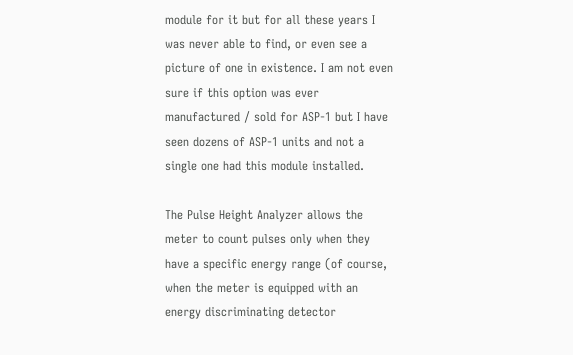module for it but for all these years I was never able to find, or even see a picture of one in existence. I am not even sure if this option was ever manufactured / sold for ASP-1 but I have seen dozens of ASP-1 units and not a single one had this module installed.

The Pulse Height Analyzer allows the meter to count pulses only when they have a specific energy range (of course, when the meter is equipped with an energy discriminating detector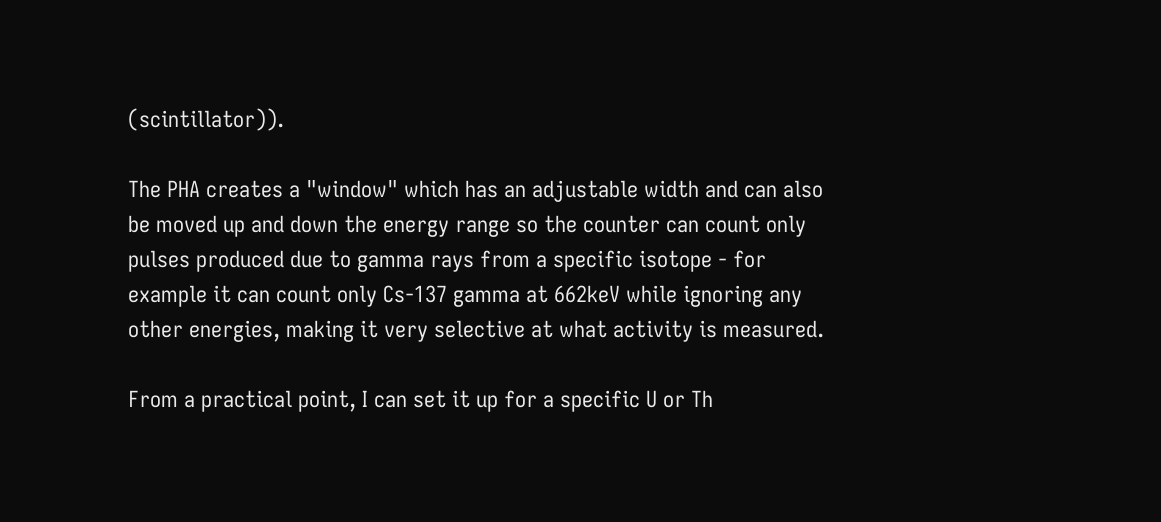(scintillator)).

The PHA creates a "window" which has an adjustable width and can also be moved up and down the energy range so the counter can count only pulses produced due to gamma rays from a specific isotope - for example it can count only Cs-137 gamma at 662keV while ignoring any other energies, making it very selective at what activity is measured.

From a practical point, I can set it up for a specific U or Th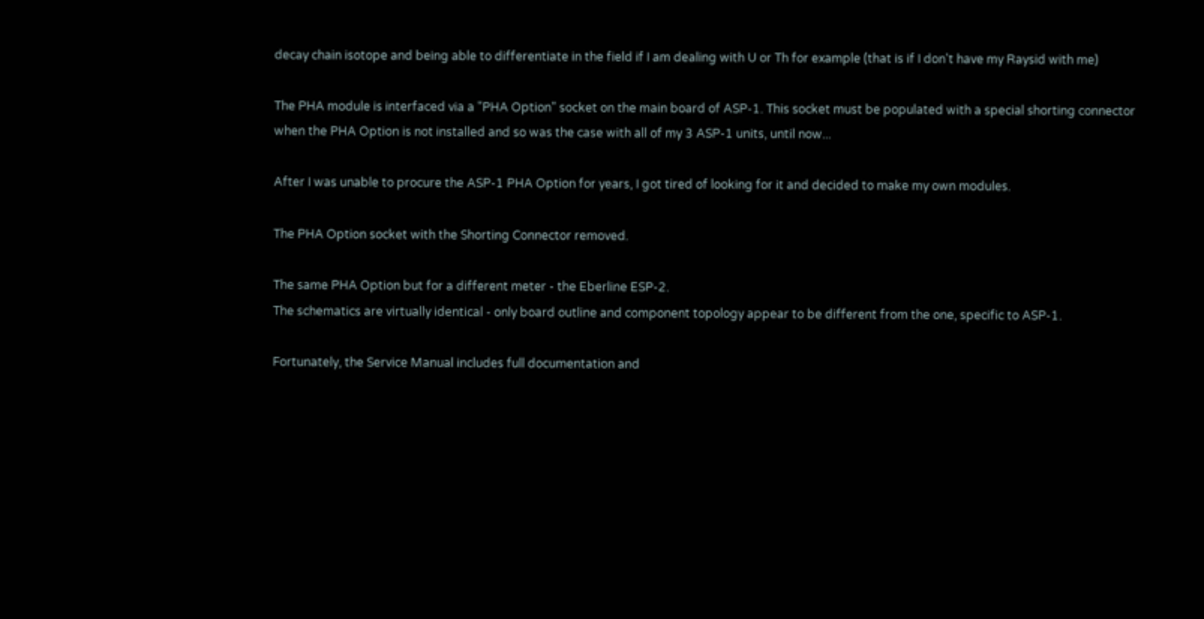decay chain isotope and being able to differentiate in the field if I am dealing with U or Th for example (that is if I don't have my Raysid with me)

The PHA module is interfaced via a "PHA Option" socket on the main board of ASP-1. This socket must be populated with a special shorting connector when the PHA Option is not installed and so was the case with all of my 3 ASP-1 units, until now...

After I was unable to procure the ASP-1 PHA Option for years, I got tired of looking for it and decided to make my own modules.

The PHA Option socket with the Shorting Connector removed.

The same PHA Option but for a different meter - the Eberline ESP-2.
The schematics are virtually identical - only board outline and component topology appear to be different from the one, specific to ASP-1.

Fortunately, the Service Manual includes full documentation and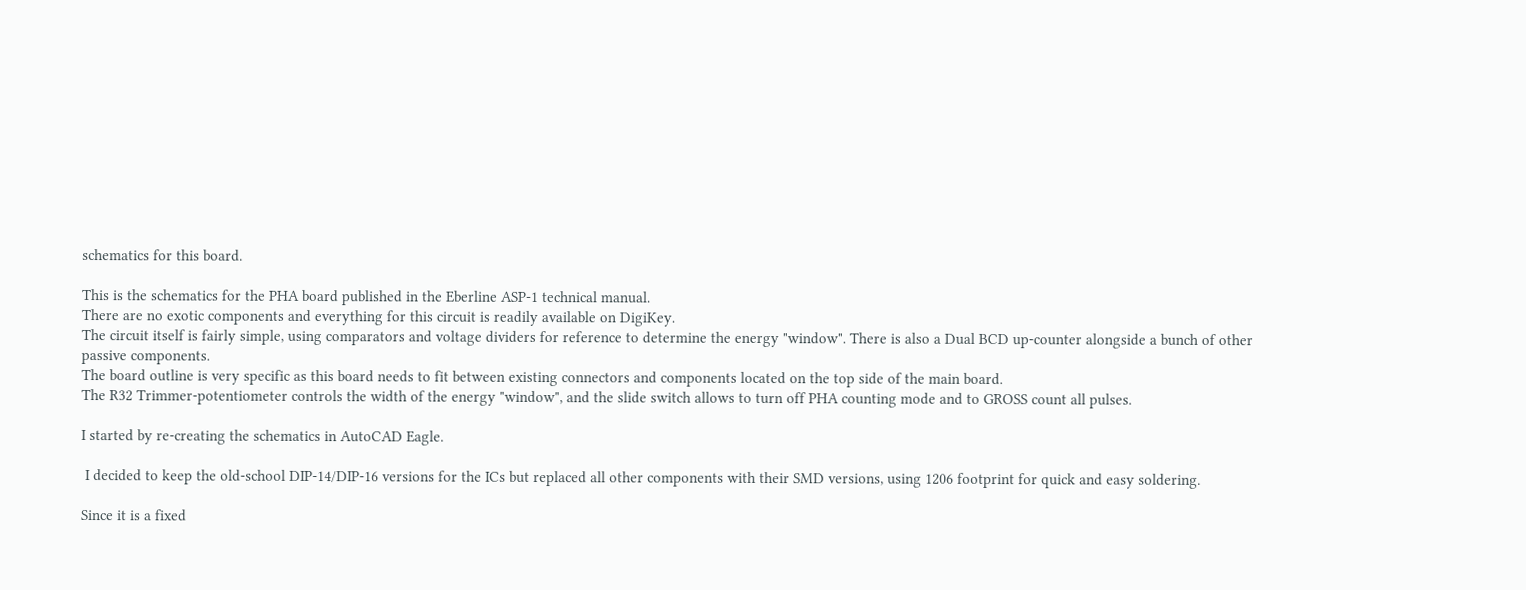schematics for this board.

This is the schematics for the PHA board published in the Eberline ASP-1 technical manual.
There are no exotic components and everything for this circuit is readily available on DigiKey.
The circuit itself is fairly simple, using comparators and voltage dividers for reference to determine the energy "window". There is also a Dual BCD up-counter alongside a bunch of other passive components.
The board outline is very specific as this board needs to fit between existing connectors and components located on the top side of the main board.
The R32 Trimmer-potentiometer controls the width of the energy "window", and the slide switch allows to turn off PHA counting mode and to GROSS count all pulses.

I started by re-creating the schematics in AutoCAD Eagle.

 I decided to keep the old-school DIP-14/DIP-16 versions for the ICs but replaced all other components with their SMD versions, using 1206 footprint for quick and easy soldering.

Since it is a fixed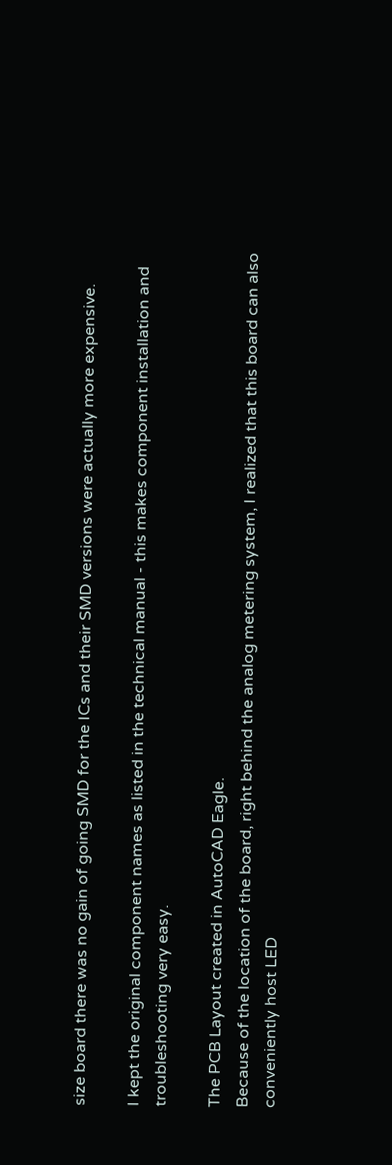size board there was no gain of going SMD for the ICs and their SMD versions were actually more expensive.

I kept the original component names as listed in the technical manual - this makes component installation and troubleshooting very easy.

The PCB Layout created in AutoCAD Eagle.
Because of the location of the board, right behind the analog metering system, I realized that this board can also conveniently host LED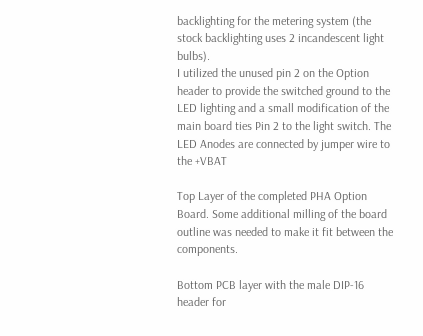backlighting for the metering system (the stock backlighting uses 2 incandescent light bulbs).
I utilized the unused pin 2 on the Option header to provide the switched ground to the LED lighting and a small modification of the main board ties Pin 2 to the light switch. The LED Anodes are connected by jumper wire to the +VBAT

Top Layer of the completed PHA Option Board. Some additional milling of the board outline was needed to make it fit between the components.

Bottom PCB layer with the male DIP-16 header for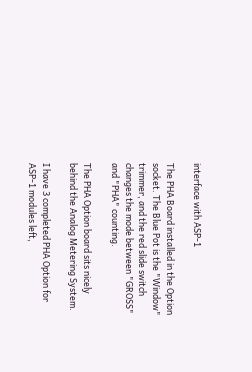interface with ASP-1

The PHA Board installed in the Option socket. The Blue Pot is the "Window" trimmer, and the red slide switch changes the mode between "GROSS" and "PHA" counting.

The PHA Option board sits nicely behind the Analog Metering System.

I have 3 completed PHA Option for ASP-1 modules left,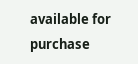available for purchase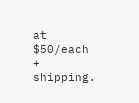at $50/each + shipping.